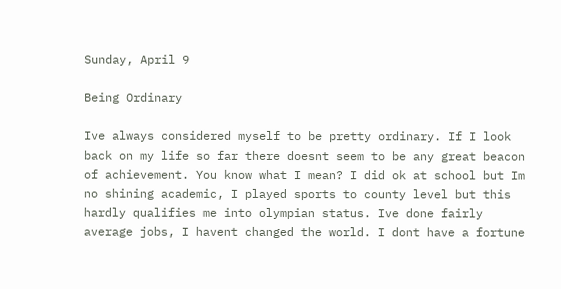Sunday, April 9

Being Ordinary

Ive always considered myself to be pretty ordinary. If I look back on my life so far there doesnt seem to be any great beacon of achievement. You know what I mean? I did ok at school but Im no shining academic, I played sports to county level but this hardly qualifies me into olympian status. Ive done fairly average jobs, I havent changed the world. I dont have a fortune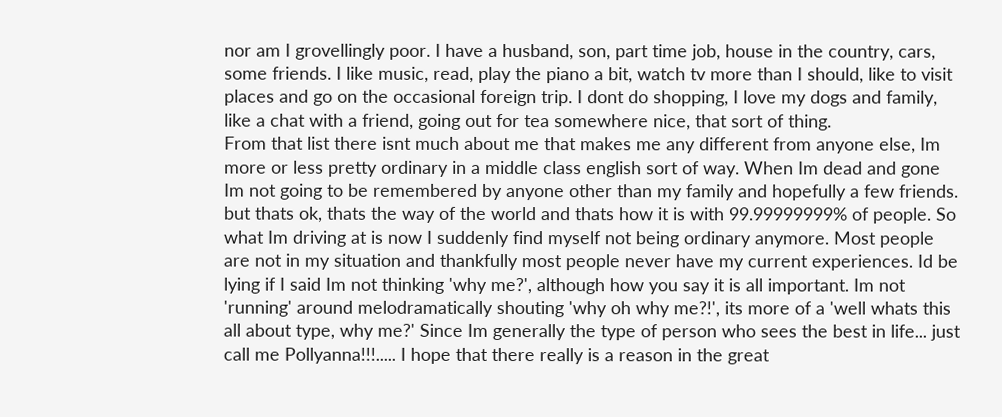nor am I grovellingly poor. I have a husband, son, part time job, house in the country, cars, some friends. I like music, read, play the piano a bit, watch tv more than I should, like to visit places and go on the occasional foreign trip. I dont do shopping, I love my dogs and family, like a chat with a friend, going out for tea somewhere nice, that sort of thing.
From that list there isnt much about me that makes me any different from anyone else, Im more or less pretty ordinary in a middle class english sort of way. When Im dead and gone Im not going to be remembered by anyone other than my family and hopefully a few friends. but thats ok, thats the way of the world and thats how it is with 99.99999999% of people. So what Im driving at is now I suddenly find myself not being ordinary anymore. Most people are not in my situation and thankfully most people never have my current experiences. Id be lying if I said Im not thinking 'why me?', although how you say it is all important. Im not 'running' around melodramatically shouting 'why oh why me?!', its more of a 'well whats this all about type, why me?' Since Im generally the type of person who sees the best in life... just call me Pollyanna!!!..... I hope that there really is a reason in the great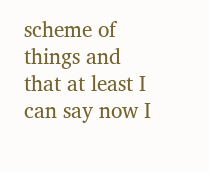scheme of things and that at least I can say now I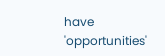have 'opportunities'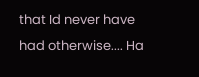that Id never have had otherwise.... Ha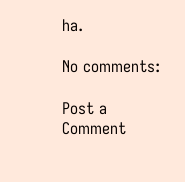ha.

No comments:

Post a Comment